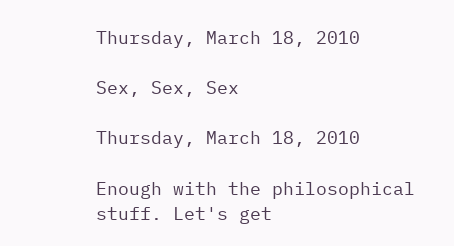Thursday, March 18, 2010

Sex, Sex, Sex

Thursday, March 18, 2010

Enough with the philosophical stuff. Let's get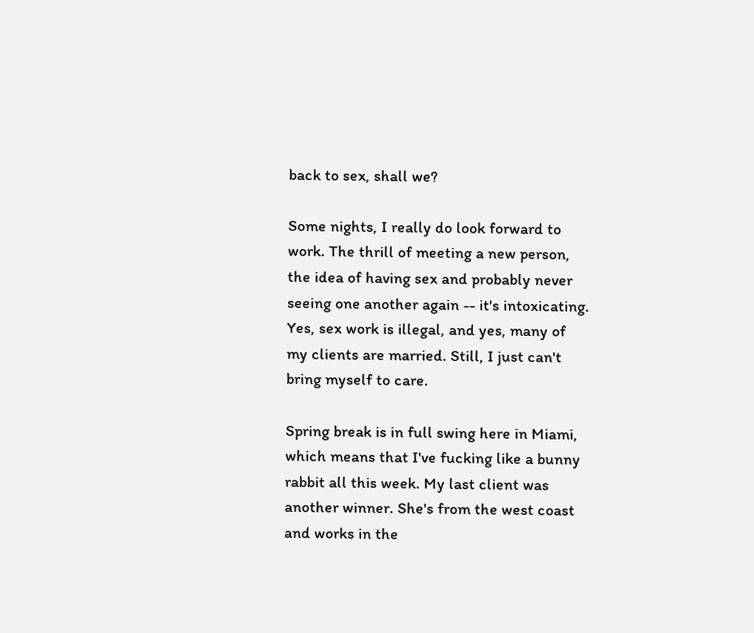back to sex, shall we?

Some nights, I really do look forward to work. The thrill of meeting a new person, the idea of having sex and probably never seeing one another again -- it's intoxicating. Yes, sex work is illegal, and yes, many of my clients are married. Still, I just can't bring myself to care.

Spring break is in full swing here in Miami, which means that I've fucking like a bunny rabbit all this week. My last client was another winner. She's from the west coast and works in the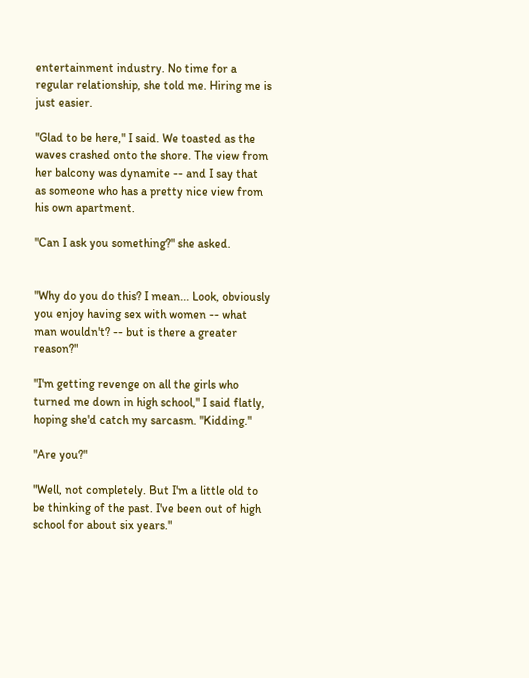entertainment industry. No time for a regular relationship, she told me. Hiring me is just easier.

"Glad to be here," I said. We toasted as the waves crashed onto the shore. The view from her balcony was dynamite -- and I say that as someone who has a pretty nice view from his own apartment.

"Can I ask you something?" she asked.


"Why do you do this? I mean... Look, obviously you enjoy having sex with women -- what man wouldn't? -- but is there a greater reason?"

"I'm getting revenge on all the girls who turned me down in high school," I said flatly, hoping she'd catch my sarcasm. "Kidding."

"Are you?"

"Well, not completely. But I'm a little old to be thinking of the past. I've been out of high school for about six years."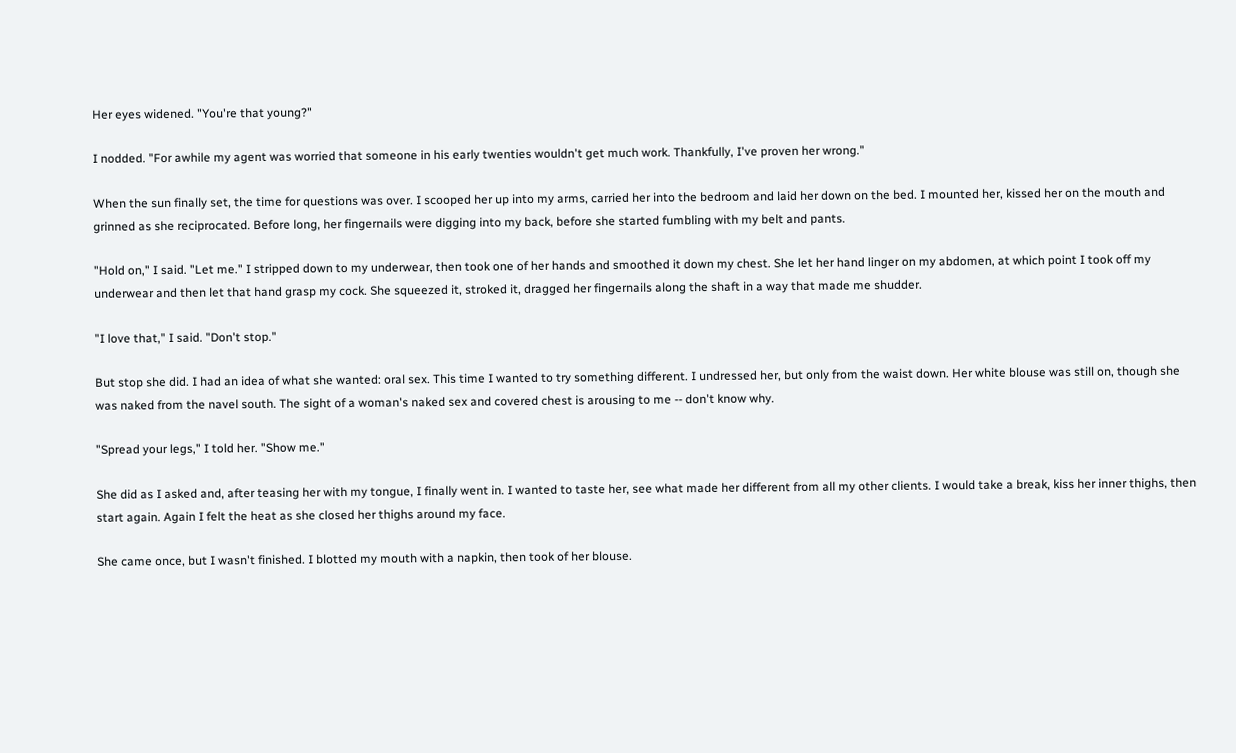Her eyes widened. "You're that young?"

I nodded. "For awhile my agent was worried that someone in his early twenties wouldn't get much work. Thankfully, I've proven her wrong."

When the sun finally set, the time for questions was over. I scooped her up into my arms, carried her into the bedroom and laid her down on the bed. I mounted her, kissed her on the mouth and grinned as she reciprocated. Before long, her fingernails were digging into my back, before she started fumbling with my belt and pants.

"Hold on," I said. "Let me." I stripped down to my underwear, then took one of her hands and smoothed it down my chest. She let her hand linger on my abdomen, at which point I took off my underwear and then let that hand grasp my cock. She squeezed it, stroked it, dragged her fingernails along the shaft in a way that made me shudder.

"I love that," I said. "Don't stop."

But stop she did. I had an idea of what she wanted: oral sex. This time I wanted to try something different. I undressed her, but only from the waist down. Her white blouse was still on, though she was naked from the navel south. The sight of a woman's naked sex and covered chest is arousing to me -- don't know why.

"Spread your legs," I told her. "Show me."

She did as I asked and, after teasing her with my tongue, I finally went in. I wanted to taste her, see what made her different from all my other clients. I would take a break, kiss her inner thighs, then start again. Again I felt the heat as she closed her thighs around my face.

She came once, but I wasn't finished. I blotted my mouth with a napkin, then took of her blouse.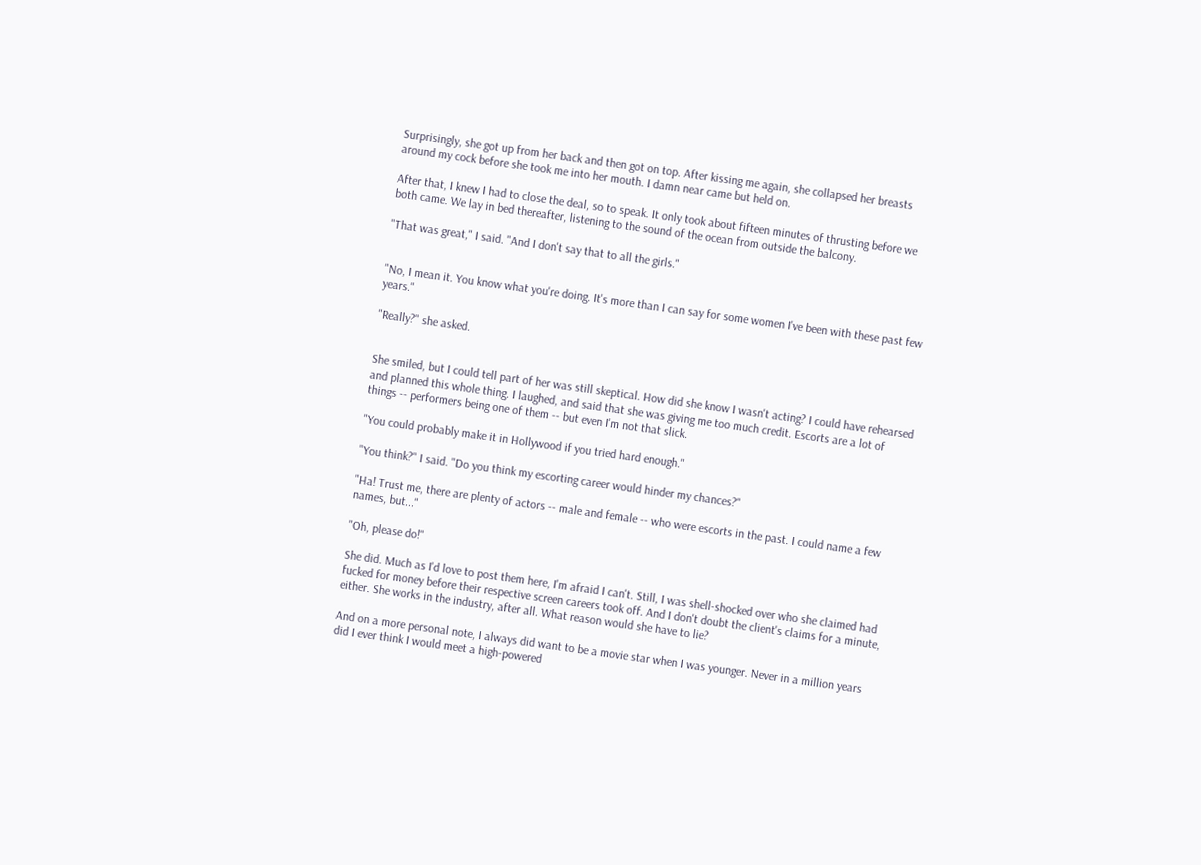Surprisingly, she got up from her back and then got on top. After kissing me again, she collapsed her breasts around my cock before she took me into her mouth. I damn near came but held on.

After that, I knew I had to close the deal, so to speak. It only took about fifteen minutes of thrusting before we both came. We lay in bed thereafter, listening to the sound of the ocean from outside the balcony.

"That was great," I said. "And I don't say that to all the girls."


"No, I mean it. You know what you're doing. It's more than I can say for some women I've been with these past few years."

"Really?" she asked.


She smiled, but I could tell part of her was still skeptical. How did she know I wasn't acting? I could have rehearsed and planned this whole thing. I laughed, and said that she was giving me too much credit. Escorts are a lot of things -- performers being one of them -- but even I'm not that slick.

"You could probably make it in Hollywood if you tried hard enough."

"You think?" I said. "Do you think my escorting career would hinder my chances?"

"Ha! Trust me, there are plenty of actors -- male and female -- who were escorts in the past. I could name a few names, but..."

"Oh, please do!"

She did. Much as I'd love to post them here, I'm afraid I can't. Still, I was shell-shocked over who she claimed had fucked for money before their respective screen careers took off. And I don't doubt the client's claims for a minute, either. She works in the industry, after all. What reason would she have to lie?

And on a more personal note, I always did want to be a movie star when I was younger. Never in a million years did I ever think I would meet a high-powered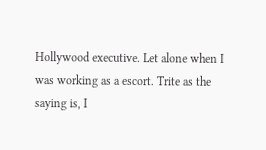Hollywood executive. Let alone when I was working as a escort. Trite as the saying is, I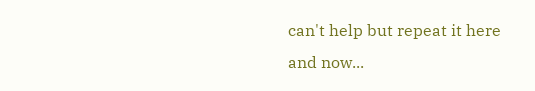can't help but repeat it here and now...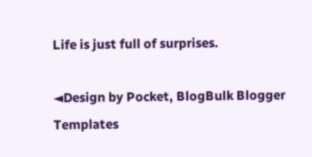Life is just full of surprises.

◄Design by Pocket, BlogBulk Blogger Templates